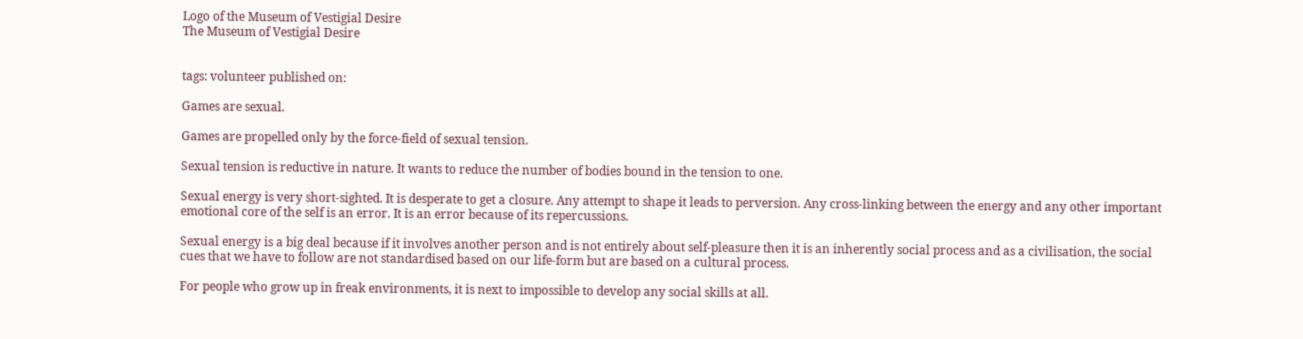Logo of the Museum of Vestigial Desire
The Museum of Vestigial Desire


tags: volunteer published on:

Games are sexual.

Games are propelled only by the force-field of sexual tension.

Sexual tension is reductive in nature. It wants to reduce the number of bodies bound in the tension to one.

Sexual energy is very short-sighted. It is desperate to get a closure. Any attempt to shape it leads to perversion. Any cross-linking between the energy and any other important emotional core of the self is an error. It is an error because of its repercussions.

Sexual energy is a big deal because if it involves another person and is not entirely about self-pleasure then it is an inherently social process and as a civilisation, the social cues that we have to follow are not standardised based on our life-form but are based on a cultural process.

For people who grow up in freak environments, it is next to impossible to develop any social skills at all.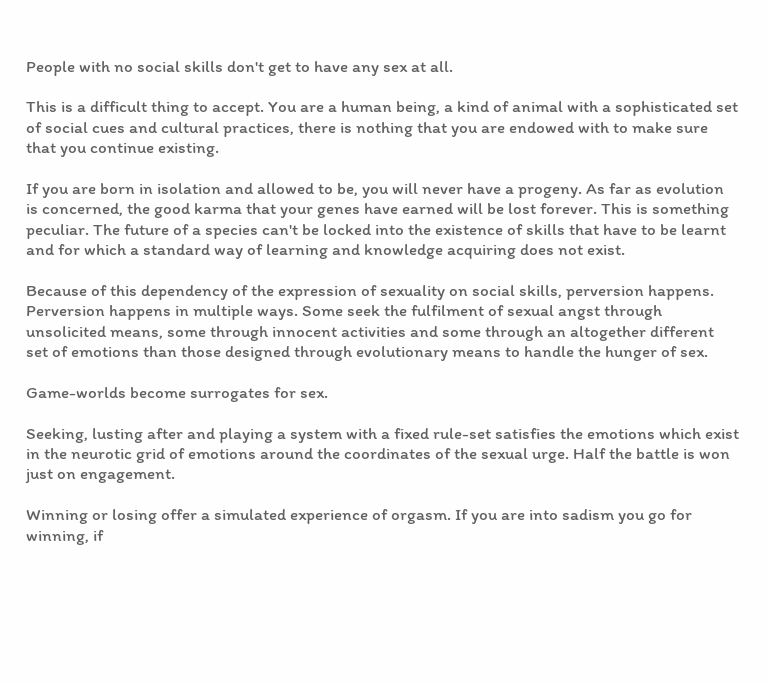People with no social skills don't get to have any sex at all.

This is a difficult thing to accept. You are a human being, a kind of animal with a sophisticated set of social cues and cultural practices, there is nothing that you are endowed with to make sure that you continue existing.

If you are born in isolation and allowed to be, you will never have a progeny. As far as evolution is concerned, the good karma that your genes have earned will be lost forever. This is something peculiar. The future of a species can't be locked into the existence of skills that have to be learnt and for which a standard way of learning and knowledge acquiring does not exist.

Because of this dependency of the expression of sexuality on social skills, perversion happens. Perversion happens in multiple ways. Some seek the fulfilment of sexual angst through unsolicited means, some through innocent activities and some through an altogether different set of emotions than those designed through evolutionary means to handle the hunger of sex.

Game-worlds become surrogates for sex.

Seeking, lusting after and playing a system with a fixed rule-set satisfies the emotions which exist in the neurotic grid of emotions around the coordinates of the sexual urge. Half the battle is won just on engagement.

Winning or losing offer a simulated experience of orgasm. If you are into sadism you go for winning, if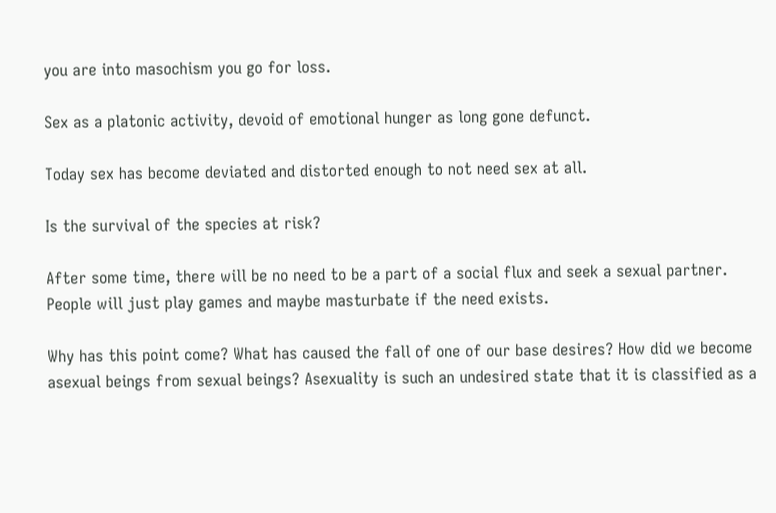you are into masochism you go for loss.

Sex as a platonic activity, devoid of emotional hunger as long gone defunct.

Today sex has become deviated and distorted enough to not need sex at all.

Is the survival of the species at risk?

After some time, there will be no need to be a part of a social flux and seek a sexual partner. People will just play games and maybe masturbate if the need exists.

Why has this point come? What has caused the fall of one of our base desires? How did we become asexual beings from sexual beings? Asexuality is such an undesired state that it is classified as a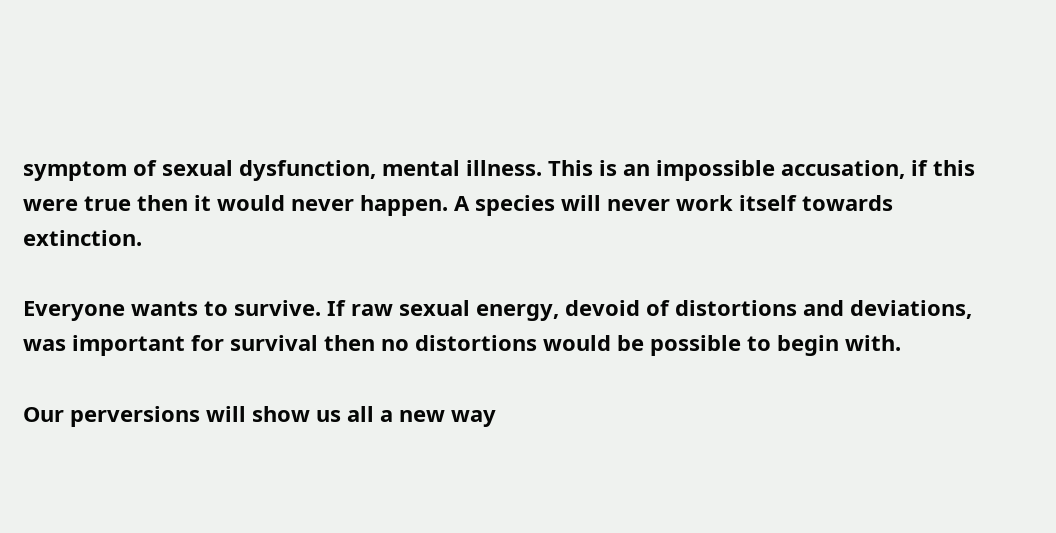symptom of sexual dysfunction, mental illness. This is an impossible accusation, if this were true then it would never happen. A species will never work itself towards extinction.

Everyone wants to survive. If raw sexual energy, devoid of distortions and deviations, was important for survival then no distortions would be possible to begin with.

Our perversions will show us all a new way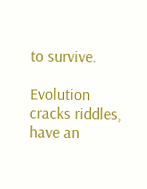to survive.

Evolution cracks riddles, have an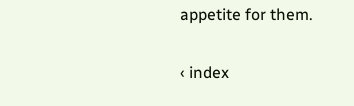appetite for them.

‹ index